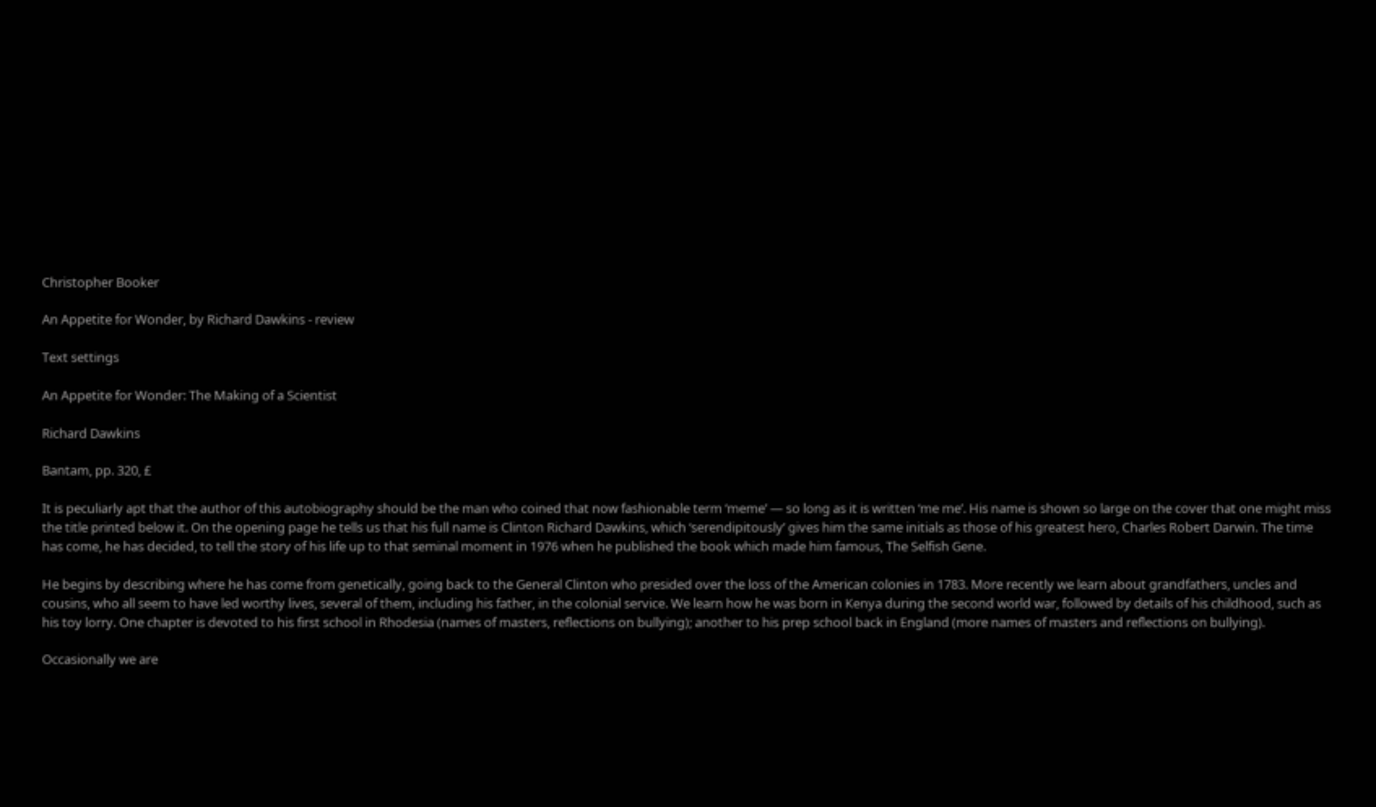Christopher Booker

An Appetite for Wonder, by Richard Dawkins - review

Text settings

An Appetite for Wonder: The Making of a Scientist

Richard Dawkins

Bantam, pp. 320, £

It is peculiarly apt that the author of this autobiography should be the man who coined that now fashionable term ‘meme’ — so long as it is written ‘me me’. His name is shown so large on the cover that one might miss the title printed below it. On the opening page he tells us that his full name is Clinton Richard Dawkins, which ‘serendipitously’ gives him the same initials as those of his greatest hero, Charles Robert Darwin. The time has come, he has decided, to tell the story of his life up to that seminal moment in 1976 when he published the book which made him famous, The Selfish Gene.

He begins by describing where he has come from genetically, going back to the General Clinton who presided over the loss of the American colonies in 1783. More recently we learn about grandfathers, uncles and cousins, who all seem to have led worthy lives, several of them, including his father, in the colonial service. We learn how he was born in Kenya during the second world war, followed by details of his childhood, such as his toy lorry. One chapter is devoted to his first school in Rhodesia (names of masters, reflections on bullying); another to his prep school back in England (more names of masters and reflections on bullying).

Occasionally we are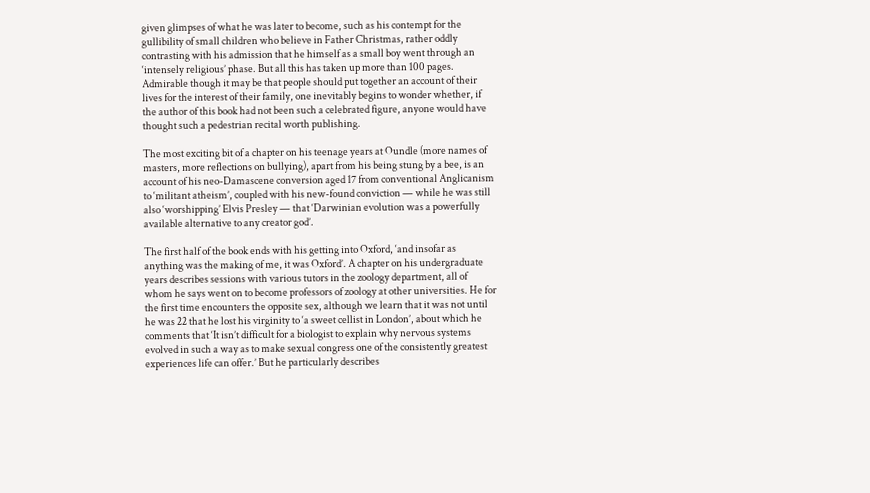given glimpses of what he was later to become, such as his contempt for the gullibility of small children who believe in Father Christmas, rather oddly contrasting with his admission that he himself as a small boy went through an ‘intensely religious’ phase. But all this has taken up more than 100 pages. Admirable though it may be that people should put together an account of their lives for the interest of their family, one inevitably begins to wonder whether, if the author of this book had not been such a celebrated figure, anyone would have thought such a pedestrian recital worth publishing.

The most exciting bit of a chapter on his teenage years at Oundle (more names of masters, more reflections on bullying), apart from his being stung by a bee, is an account of his neo-Damascene conversion aged 17 from conventional Anglicanism to ‘militant atheism’, coupled with his new-found conviction — while he was still also ‘worshipping’ Elvis Presley — that ‘Darwinian evolution was a powerfully available alternative to any creator god’.

The first half of the book ends with his getting into Oxford, ‘and insofar as anything was the making of me, it was Oxford’. A chapter on his undergraduate years describes sessions with various tutors in the zoology department, all of whom he says went on to become professors of zoology at other universities. He for the first time encounters the opposite sex, although we learn that it was not until he was 22 that he lost his virginity to ‘a sweet cellist in London’, about which he comments that ‘It isn’t difficult for a biologist to explain why nervous systems evolved in such a way as to make sexual congress one of the consistently greatest experiences life can offer.’ But he particularly describes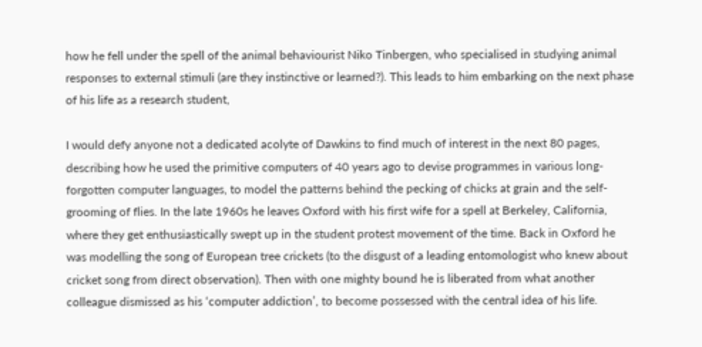how he fell under the spell of the animal behaviourist Niko Tinbergen, who specialised in studying animal responses to external stimuli (are they instinctive or learned?). This leads to him embarking on the next phase of his life as a research student,

I would defy anyone not a dedicated acolyte of Dawkins to find much of interest in the next 80 pages, describing how he used the primitive computers of 40 years ago to devise programmes in various long-forgotten computer languages, to model the patterns behind the pecking of chicks at grain and the self-grooming of flies. In the late 1960s he leaves Oxford with his first wife for a spell at Berkeley, California, where they get enthusiastically swept up in the student protest movement of the time. Back in Oxford he was modelling the song of European tree crickets (to the disgust of a leading entomologist who knew about cricket song from direct observation). Then with one mighty bound he is liberated from what another colleague dismissed as his ‘computer addiction’, to become possessed with the central idea of his life.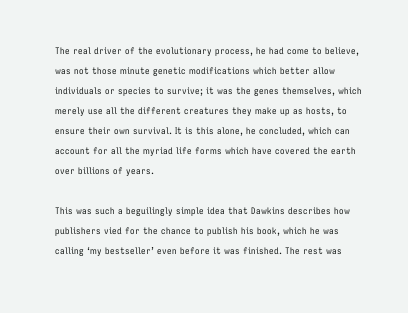The real driver of the evolutionary process, he had come to believe, was not those minute genetic modifications which better allow individuals or species to survive; it was the genes themselves, which merely use all the different creatures they make up as hosts, to ensure their own survival. It is this alone, he concluded, which can account for all the myriad life forms which have covered the earth over billions of years.

This was such a beguilingly simple idea that Dawkins describes how publishers vied for the chance to publish his book, which he was calling ‘my bestseller’ even before it was finished. The rest was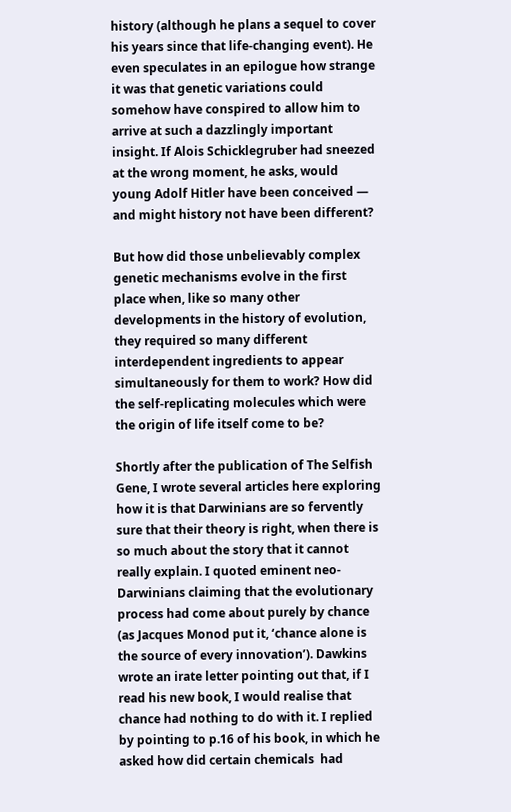history (although he plans a sequel to cover his years since that life-changing event). He even speculates in an epilogue how strange it was that genetic variations could somehow have conspired to allow him to arrive at such a dazzlingly important insight. If Alois Schicklegruber had sneezed at the wrong moment, he asks, would young Adolf Hitler have been conceived — and might history not have been different?

But how did those unbelievably complex genetic mechanisms evolve in the first place when, like so many other developments in the history of evolution, they required so many different interdependent ingredients to appear simultaneously for them to work? How did the self-replicating molecules which were the origin of life itself come to be?

Shortly after the publication of The Selfish Gene, I wrote several articles here exploring how it is that Darwinians are so fervently sure that their theory is right, when there is so much about the story that it cannot really explain. I quoted eminent neo-Darwinians claiming that the evolutionary process had come about purely by chance (as Jacques Monod put it, ‘chance alone is the source of every innovation’). Dawkins wrote an irate letter pointing out that, if I read his new book, I would realise that chance had nothing to do with it. I replied by pointing to p.16 of his book, in which he asked how did certain chemicals  had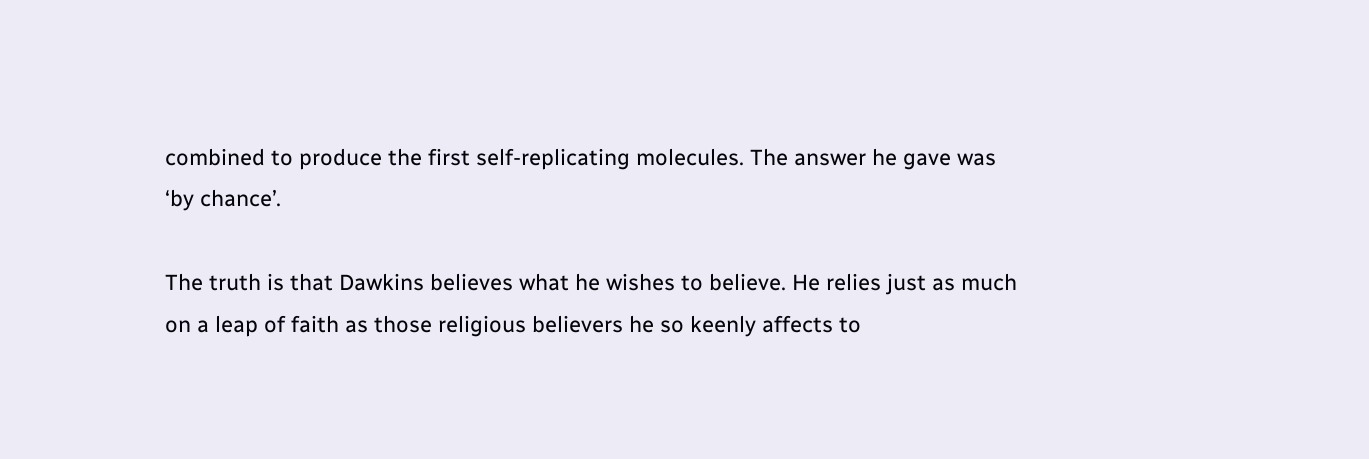combined to produce the first self-replicating molecules. The answer he gave was ‘by chance’.

The truth is that Dawkins believes what he wishes to believe. He relies just as much on a leap of faith as those religious believers he so keenly affects to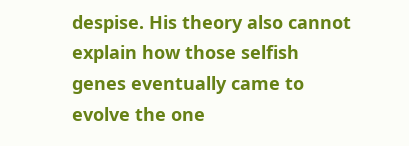despise. His theory also cannot explain how those selfish genes eventually came to evolve the one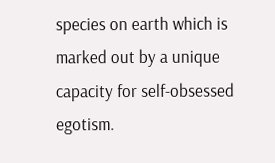species on earth which is marked out by a unique capacity for self-obsessed egotism.